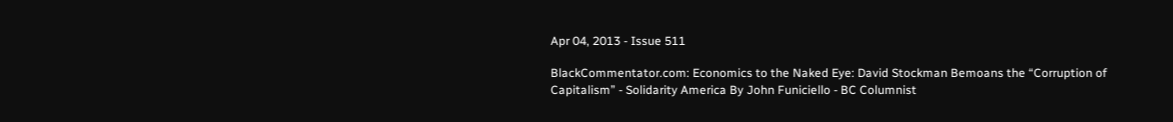Apr 04, 2013 - Issue 511

BlackCommentator.com: Economics to the Naked Eye: David Stockman Bemoans the “Corruption of Capitalism” - Solidarity America By John Funiciello - BC Columnist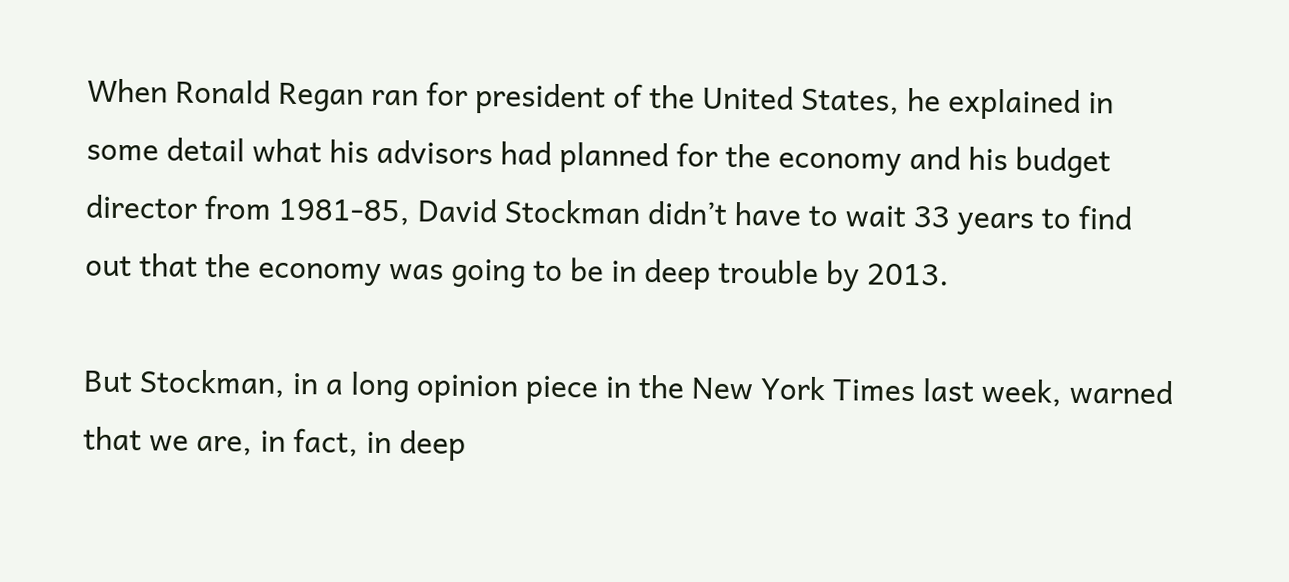When Ronald Regan ran for president of the United States, he explained in some detail what his advisors had planned for the economy and his budget director from 1981-85, David Stockman didn’t have to wait 33 years to find out that the economy was going to be in deep trouble by 2013.

But Stockman, in a long opinion piece in the New York Times last week, warned that we are, in fact, in deep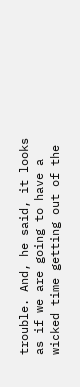trouble. And, he said, it looks as if we are going to have a wicked time getting out of the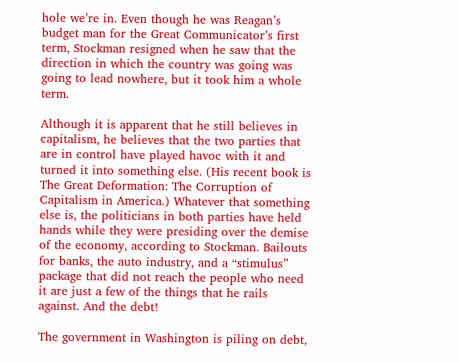hole we’re in. Even though he was Reagan’s budget man for the Great Communicator’s first term, Stockman resigned when he saw that the direction in which the country was going was going to lead nowhere, but it took him a whole term.

Although it is apparent that he still believes in capitalism, he believes that the two parties that are in control have played havoc with it and turned it into something else. (His recent book is The Great Deformation: The Corruption of Capitalism in America.) Whatever that something else is, the politicians in both parties have held hands while they were presiding over the demise of the economy, according to Stockman. Bailouts for banks, the auto industry, and a “stimulus” package that did not reach the people who need it are just a few of the things that he rails against. And the debt!

The government in Washington is piling on debt,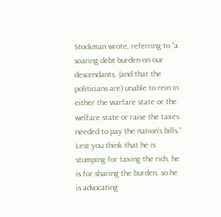Stockman wrote, referring to “a soaring debt burden on our descendants, (and that the politicians are) unable to rein in either the warfare state or the welfare state or raise the taxes needed to pay the nation’s bills.” Lest you think that he is stumping for taxing the rich, he is for sharing the burden, so he is advocating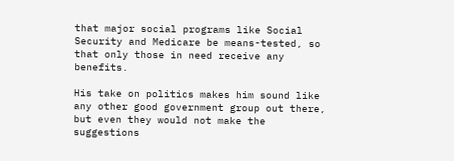that major social programs like Social Security and Medicare be means-tested, so that only those in need receive any benefits.

His take on politics makes him sound like any other good government group out there, but even they would not make the suggestions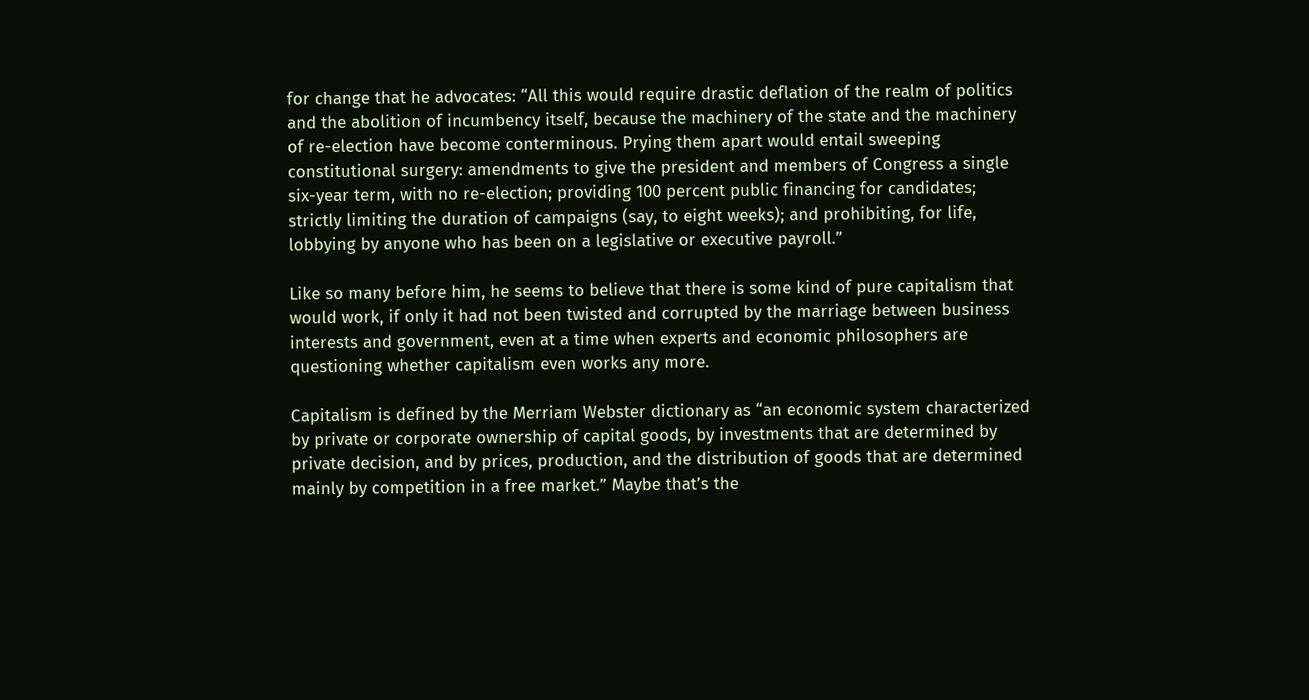for change that he advocates: “All this would require drastic deflation of the realm of politics and the abolition of incumbency itself, because the machinery of the state and the machinery of re-election have become conterminous. Prying them apart would entail sweeping constitutional surgery: amendments to give the president and members of Congress a single six-year term, with no re-election; providing 100 percent public financing for candidates; strictly limiting the duration of campaigns (say, to eight weeks); and prohibiting, for life, lobbying by anyone who has been on a legislative or executive payroll.”

Like so many before him, he seems to believe that there is some kind of pure capitalism that would work, if only it had not been twisted and corrupted by the marriage between business interests and government, even at a time when experts and economic philosophers are questioning whether capitalism even works any more.

Capitalism is defined by the Merriam Webster dictionary as “an economic system characterized by private or corporate ownership of capital goods, by investments that are determined by private decision, and by prices, production, and the distribution of goods that are determined mainly by competition in a free market.” Maybe that’s the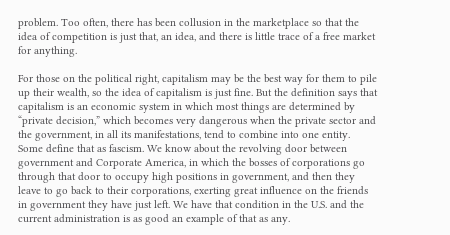problem. Too often, there has been collusion in the marketplace so that the idea of competition is just that, an idea, and there is little trace of a free market for anything.

For those on the political right, capitalism may be the best way for them to pile up their wealth, so the idea of capitalism is just fine. But the definition says that capitalism is an economic system in which most things are determined by “private decision,” which becomes very dangerous when the private sector and the government, in all its manifestations, tend to combine into one entity. Some define that as fascism. We know about the revolving door between government and Corporate America, in which the bosses of corporations go through that door to occupy high positions in government, and then they leave to go back to their corporations, exerting great influence on the friends in government they have just left. We have that condition in the U.S. and the current administration is as good an example of that as any.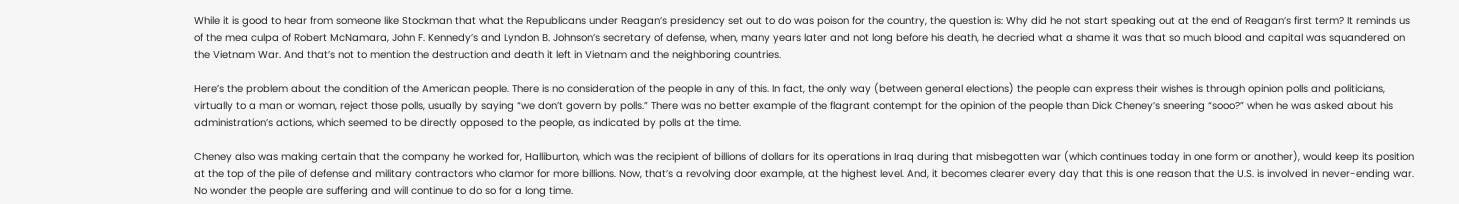While it is good to hear from someone like Stockman that what the Republicans under Reagan’s presidency set out to do was poison for the country, the question is: Why did he not start speaking out at the end of Reagan’s first term? It reminds us of the mea culpa of Robert McNamara, John F. Kennedy’s and Lyndon B. Johnson’s secretary of defense, when, many years later and not long before his death, he decried what a shame it was that so much blood and capital was squandered on the Vietnam War. And that’s not to mention the destruction and death it left in Vietnam and the neighboring countries.

Here’s the problem about the condition of the American people. There is no consideration of the people in any of this. In fact, the only way (between general elections) the people can express their wishes is through opinion polls and politicians, virtually to a man or woman, reject those polls, usually by saying “we don’t govern by polls.” There was no better example of the flagrant contempt for the opinion of the people than Dick Cheney’s sneering “sooo?” when he was asked about his administration’s actions, which seemed to be directly opposed to the people, as indicated by polls at the time.

Cheney also was making certain that the company he worked for, Halliburton, which was the recipient of billions of dollars for its operations in Iraq during that misbegotten war (which continues today in one form or another), would keep its position at the top of the pile of defense and military contractors who clamor for more billions. Now, that’s a revolving door example, at the highest level. And, it becomes clearer every day that this is one reason that the U.S. is involved in never-ending war. No wonder the people are suffering and will continue to do so for a long time.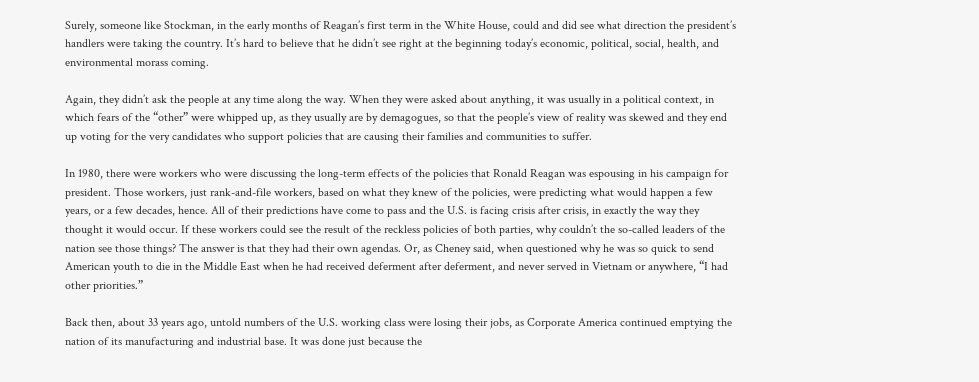Surely, someone like Stockman, in the early months of Reagan’s first term in the White House, could and did see what direction the president’s handlers were taking the country. It’s hard to believe that he didn’t see right at the beginning today’s economic, political, social, health, and environmental morass coming.

Again, they didn’t ask the people at any time along the way. When they were asked about anything, it was usually in a political context, in which fears of the “other” were whipped up, as they usually are by demagogues, so that the people’s view of reality was skewed and they end up voting for the very candidates who support policies that are causing their families and communities to suffer.

In 1980, there were workers who were discussing the long-term effects of the policies that Ronald Reagan was espousing in his campaign for president. Those workers, just rank-and-file workers, based on what they knew of the policies, were predicting what would happen a few years, or a few decades, hence. All of their predictions have come to pass and the U.S. is facing crisis after crisis, in exactly the way they thought it would occur. If these workers could see the result of the reckless policies of both parties, why couldn’t the so-called leaders of the nation see those things? The answer is that they had their own agendas. Or, as Cheney said, when questioned why he was so quick to send American youth to die in the Middle East when he had received deferment after deferment, and never served in Vietnam or anywhere, “I had other priorities.”

Back then, about 33 years ago, untold numbers of the U.S. working class were losing their jobs, as Corporate America continued emptying the nation of its manufacturing and industrial base. It was done just because the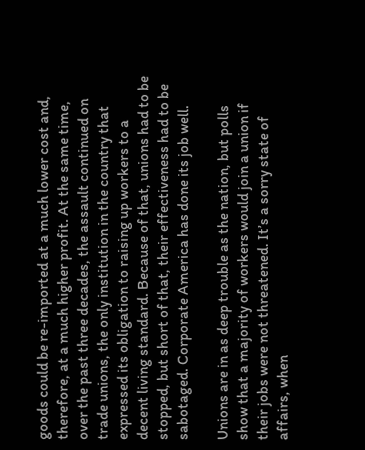goods could be re-imported at a much lower cost and, therefore, at a much higher profit. At the same time, over the past three decades, the assault continued on trade unions, the only institution in the country that expressed its obligation to raising up workers to a decent living standard. Because of that, unions had to be stopped, but short of that, their effectiveness had to be sabotaged. Corporate America has done its job well.

Unions are in as deep trouble as the nation, but polls show that a majority of workers would join a union if their jobs were not threatened. It’s a sorry state of affairs, when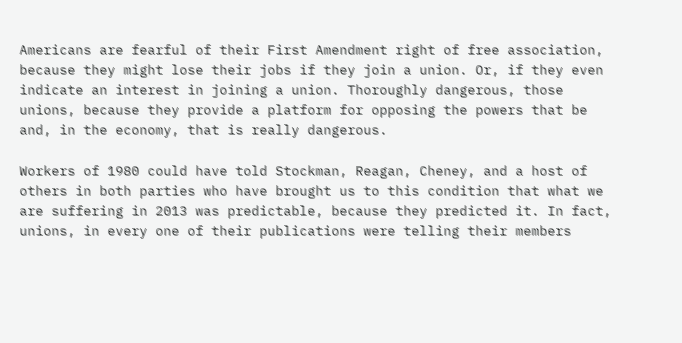Americans are fearful of their First Amendment right of free association, because they might lose their jobs if they join a union. Or, if they even indicate an interest in joining a union. Thoroughly dangerous, those unions, because they provide a platform for opposing the powers that be and, in the economy, that is really dangerous.

Workers of 1980 could have told Stockman, Reagan, Cheney, and a host of others in both parties who have brought us to this condition that what we are suffering in 2013 was predictable, because they predicted it. In fact, unions, in every one of their publications were telling their members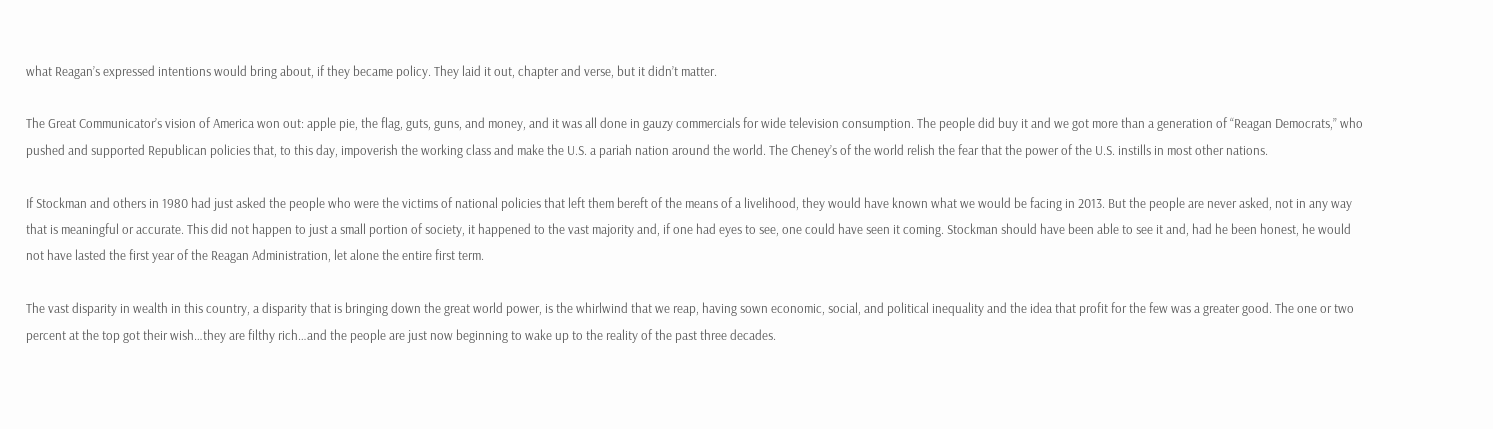what Reagan’s expressed intentions would bring about, if they became policy. They laid it out, chapter and verse, but it didn’t matter.

The Great Communicator’s vision of America won out: apple pie, the flag, guts, guns, and money, and it was all done in gauzy commercials for wide television consumption. The people did buy it and we got more than a generation of “Reagan Democrats,” who pushed and supported Republican policies that, to this day, impoverish the working class and make the U.S. a pariah nation around the world. The Cheney’s of the world relish the fear that the power of the U.S. instills in most other nations.

If Stockman and others in 1980 had just asked the people who were the victims of national policies that left them bereft of the means of a livelihood, they would have known what we would be facing in 2013. But the people are never asked, not in any way that is meaningful or accurate. This did not happen to just a small portion of society, it happened to the vast majority and, if one had eyes to see, one could have seen it coming. Stockman should have been able to see it and, had he been honest, he would not have lasted the first year of the Reagan Administration, let alone the entire first term.

The vast disparity in wealth in this country, a disparity that is bringing down the great world power, is the whirlwind that we reap, having sown economic, social, and political inequality and the idea that profit for the few was a greater good. The one or two percent at the top got their wish…they are filthy rich…and the people are just now beginning to wake up to the reality of the past three decades.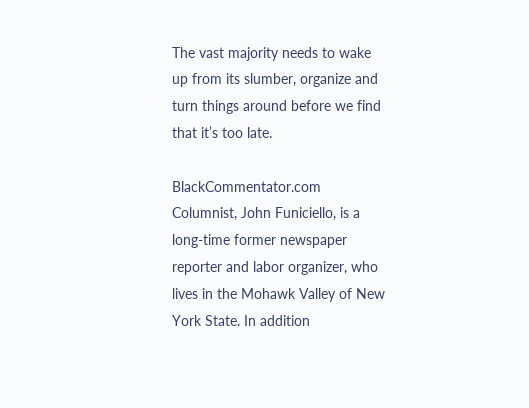The vast majority needs to wake up from its slumber, organize and turn things around before we find that it’s too late.

BlackCommentator.com Columnist, John Funiciello, is a long-time former newspaper reporter and labor organizer, who lives in the Mohawk Valley of New York State. In addition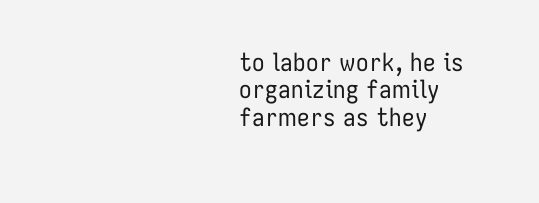to labor work, he is organizing family farmers as they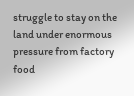struggle to stay on the land under enormous pressure from factory food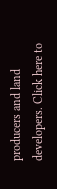producers and land developers. Click here to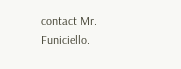contact Mr. Funiciello.